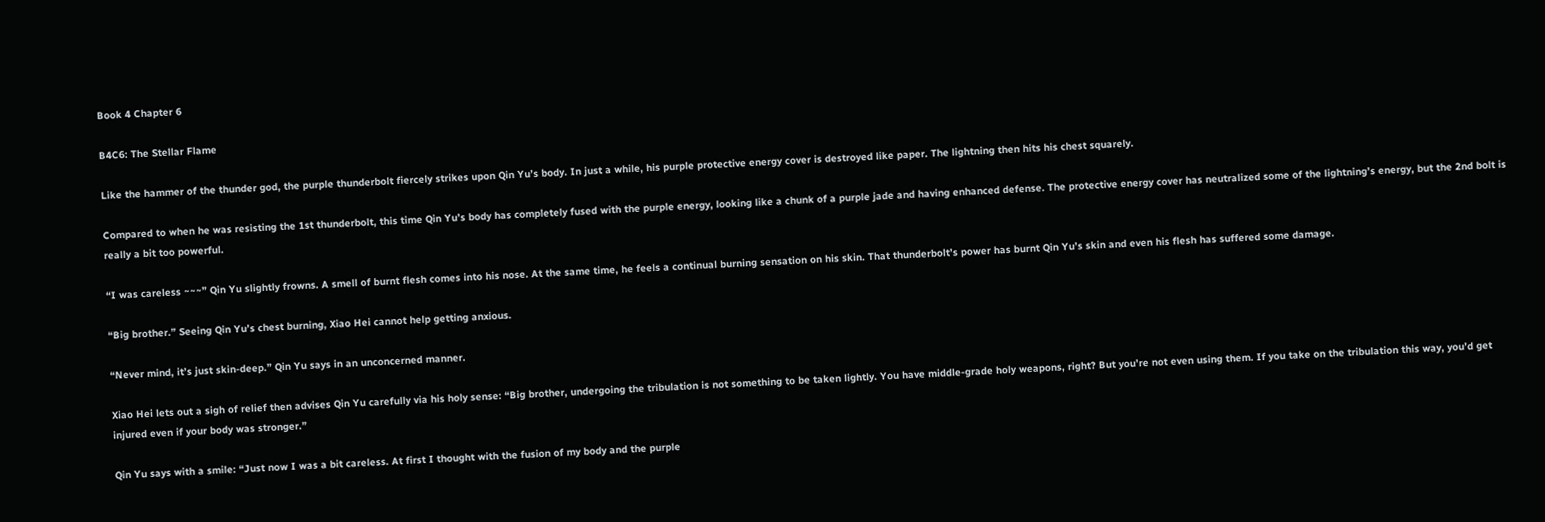Book 4 Chapter 6

B4C6: The Stellar Flame

Like the hammer of the thunder god, the purple thunderbolt fiercely strikes upon Qin Yu’s body. In just a while, his purple protective energy cover is destroyed like paper. The lightning then hits his chest squarely.

Compared to when he was resisting the 1st thunderbolt, this time Qin Yu’s body has completely fused with the purple energy, looking like a chunk of a purple jade and having enhanced defense. The protective energy cover has neutralized some of the lightning’s energy, but the 2nd bolt is really a bit too powerful.

“I was careless ~~~” Qin Yu slightly frowns. A smell of burnt flesh comes into his nose. At the same time, he feels a continual burning sensation on his skin. That thunderbolt’s power has burnt Qin Yu’s skin and even his flesh has suffered some damage.

“Big brother.” Seeing Qin Yu’s chest burning, Xiao Hei cannot help getting anxious.

“Never mind, it’s just skin-deep.” Qin Yu says in an unconcerned manner.

Xiao Hei lets out a sigh of relief then advises Qin Yu carefully via his holy sense: “Big brother, undergoing the tribulation is not something to be taken lightly. You have middle-grade holy weapons, right? But you’re not even using them. If you take on the tribulation this way, you’d get injured even if your body was stronger.”

Qin Yu says with a smile: “Just now I was a bit careless. At first I thought with the fusion of my body and the purple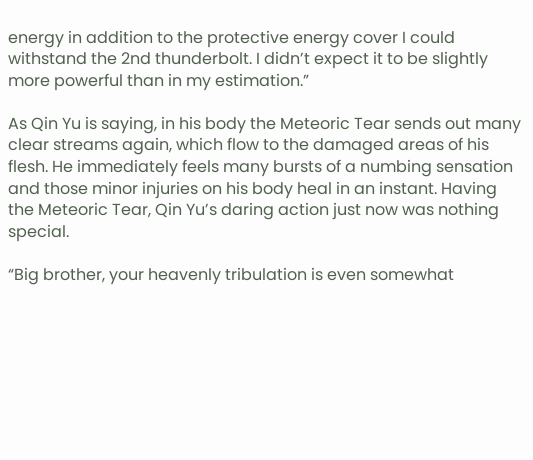energy in addition to the protective energy cover I could withstand the 2nd thunderbolt. I didn’t expect it to be slightly more powerful than in my estimation.”

As Qin Yu is saying, in his body the Meteoric Tear sends out many clear streams again, which flow to the damaged areas of his flesh. He immediately feels many bursts of a numbing sensation and those minor injuries on his body heal in an instant. Having the Meteoric Tear, Qin Yu’s daring action just now was nothing special.

“Big brother, your heavenly tribulation is even somewhat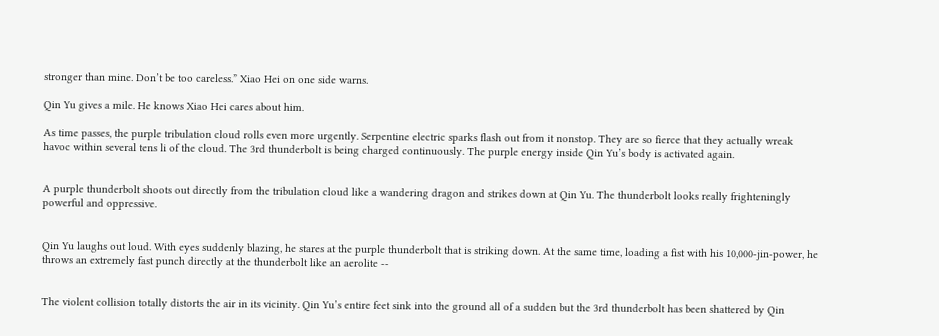stronger than mine. Don’t be too careless.” Xiao Hei on one side warns.

Qin Yu gives a mile. He knows Xiao Hei cares about him.

As time passes, the purple tribulation cloud rolls even more urgently. Serpentine electric sparks flash out from it nonstop. They are so fierce that they actually wreak havoc within several tens li of the cloud. The 3rd thunderbolt is being charged continuously. The purple energy inside Qin Yu’s body is activated again.


A purple thunderbolt shoots out directly from the tribulation cloud like a wandering dragon and strikes down at Qin Yu. The thunderbolt looks really frighteningly powerful and oppressive.


Qin Yu laughs out loud. With eyes suddenly blazing, he stares at the purple thunderbolt that is striking down. At the same time, loading a fist with his 10,000-jin-power, he throws an extremely fast punch directly at the thunderbolt like an aerolite --


The violent collision totally distorts the air in its vicinity. Qin Yu’s entire feet sink into the ground all of a sudden but the 3rd thunderbolt has been shattered by Qin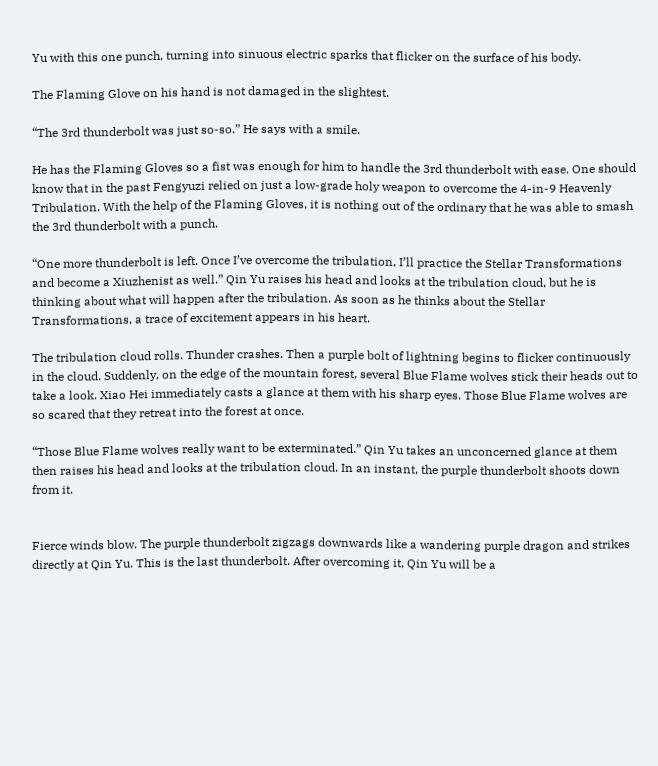Yu with this one punch, turning into sinuous electric sparks that flicker on the surface of his body.

The Flaming Glove on his hand is not damaged in the slightest.

“The 3rd thunderbolt was just so-so.” He says with a smile.

He has the Flaming Gloves so a fist was enough for him to handle the 3rd thunderbolt with ease. One should know that in the past Fengyuzi relied on just a low-grade holy weapon to overcome the 4-in-9 Heavenly Tribulation. With the help of the Flaming Gloves, it is nothing out of the ordinary that he was able to smash the 3rd thunderbolt with a punch.

“One more thunderbolt is left. Once I’ve overcome the tribulation, I’ll practice the Stellar Transformations and become a Xiuzhenist as well.” Qin Yu raises his head and looks at the tribulation cloud, but he is thinking about what will happen after the tribulation. As soon as he thinks about the Stellar Transformations, a trace of excitement appears in his heart.

The tribulation cloud rolls. Thunder crashes. Then a purple bolt of lightning begins to flicker continuously in the cloud. Suddenly, on the edge of the mountain forest, several Blue Flame wolves stick their heads out to take a look. Xiao Hei immediately casts a glance at them with his sharp eyes. Those Blue Flame wolves are so scared that they retreat into the forest at once.

“Those Blue Flame wolves really want to be exterminated.” Qin Yu takes an unconcerned glance at them then raises his head and looks at the tribulation cloud. In an instant, the purple thunderbolt shoots down from it.


Fierce winds blow. The purple thunderbolt zigzags downwards like a wandering purple dragon and strikes directly at Qin Yu. This is the last thunderbolt. After overcoming it, Qin Yu will be a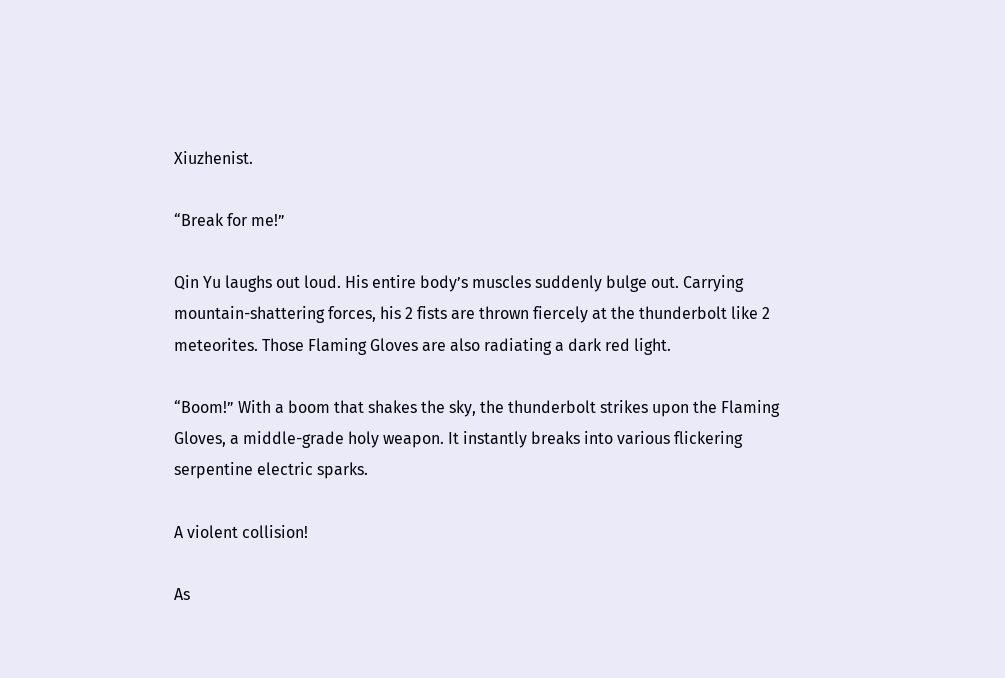Xiuzhenist.

“Break for me!”

Qin Yu laughs out loud. His entire body’s muscles suddenly bulge out. Carrying mountain-shattering forces, his 2 fists are thrown fiercely at the thunderbolt like 2 meteorites. Those Flaming Gloves are also radiating a dark red light.

“Boom!” With a boom that shakes the sky, the thunderbolt strikes upon the Flaming Gloves, a middle-grade holy weapon. It instantly breaks into various flickering serpentine electric sparks.

A violent collision!

As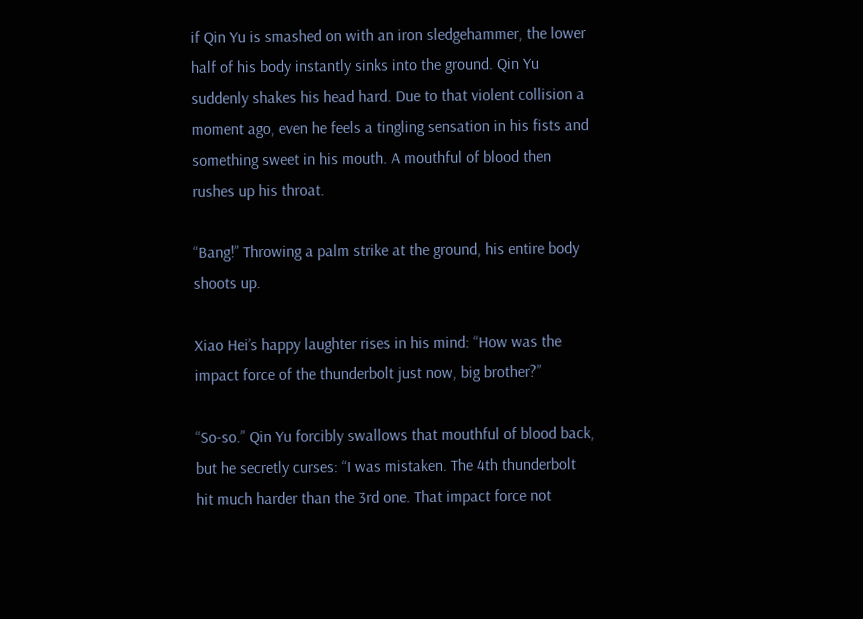if Qin Yu is smashed on with an iron sledgehammer, the lower half of his body instantly sinks into the ground. Qin Yu suddenly shakes his head hard. Due to that violent collision a moment ago, even he feels a tingling sensation in his fists and something sweet in his mouth. A mouthful of blood then rushes up his throat.

“Bang!” Throwing a palm strike at the ground, his entire body shoots up.

Xiao Hei’s happy laughter rises in his mind: “How was the impact force of the thunderbolt just now, big brother?”

“So-so.” Qin Yu forcibly swallows that mouthful of blood back, but he secretly curses: “I was mistaken. The 4th thunderbolt hit much harder than the 3rd one. That impact force not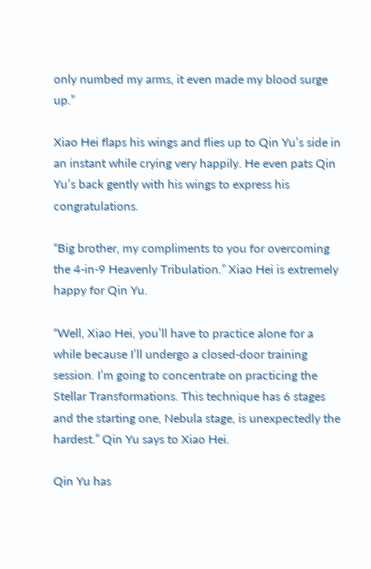only numbed my arms, it even made my blood surge up.”

Xiao Hei flaps his wings and flies up to Qin Yu’s side in an instant while crying very happily. He even pats Qin Yu’s back gently with his wings to express his congratulations.

“Big brother, my compliments to you for overcoming the 4-in-9 Heavenly Tribulation.” Xiao Hei is extremely happy for Qin Yu.

“Well, Xiao Hei, you’ll have to practice alone for a while because I’ll undergo a closed-door training session. I’m going to concentrate on practicing the Stellar Transformations. This technique has 6 stages and the starting one, Nebula stage, is unexpectedly the hardest.” Qin Yu says to Xiao Hei.

Qin Yu has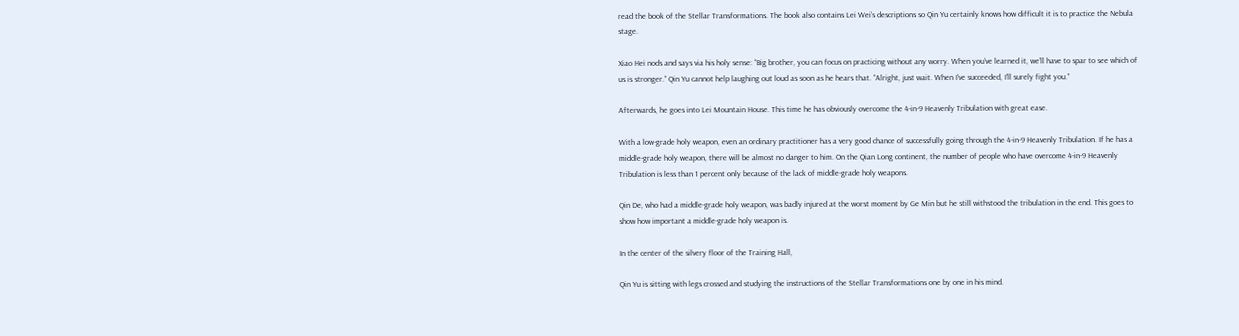read the book of the Stellar Transformations. The book also contains Lei Wei’s descriptions so Qin Yu certainly knows how difficult it is to practice the Nebula stage.

Xiao Hei nods and says via his holy sense: “Big brother, you can focus on practicing without any worry. When you’ve learned it, we’ll have to spar to see which of us is stronger.” Qin Yu cannot help laughing out loud as soon as he hears that. “Alright, just wait. When I’ve succeeded, I’ll surely fight you.”

Afterwards, he goes into Lei Mountain House. This time he has obviously overcome the 4-in-9 Heavenly Tribulation with great ease.

With a low-grade holy weapon, even an ordinary practitioner has a very good chance of successfully going through the 4-in-9 Heavenly Tribulation. If he has a middle-grade holy weapon, there will be almost no danger to him. On the Qian Long continent, the number of people who have overcome 4-in-9 Heavenly Tribulation is less than 1 percent only because of the lack of middle-grade holy weapons.

Qin De, who had a middle-grade holy weapon, was badly injured at the worst moment by Ge Min but he still withstood the tribulation in the end. This goes to show how important a middle-grade holy weapon is.

In the center of the silvery floor of the Training Hall,

Qin Yu is sitting with legs crossed and studying the instructions of the Stellar Transformations one by one in his mind.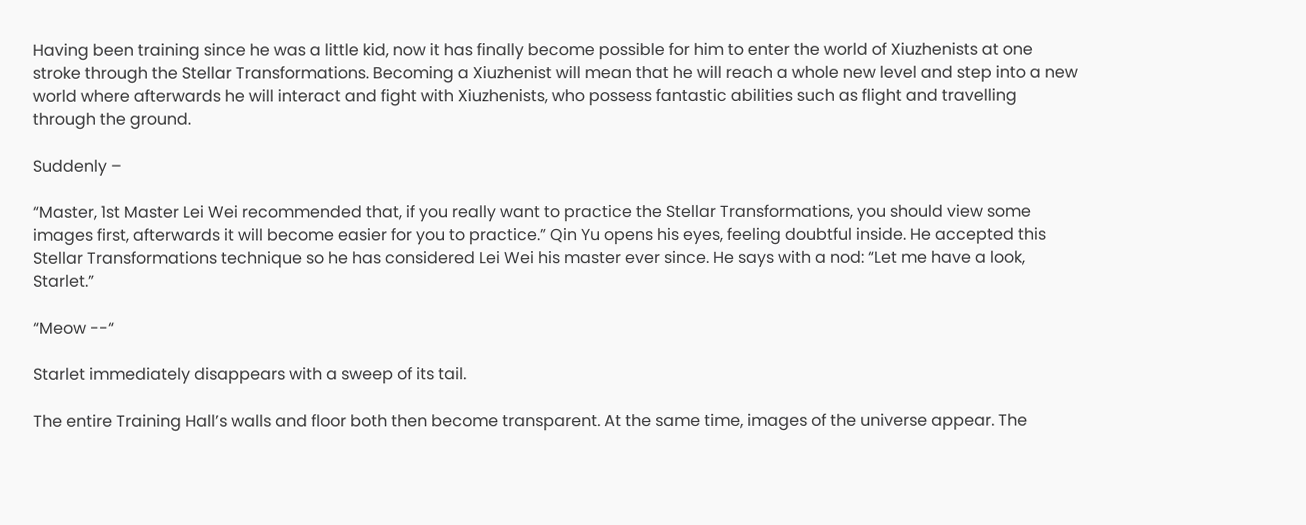Having been training since he was a little kid, now it has finally become possible for him to enter the world of Xiuzhenists at one stroke through the Stellar Transformations. Becoming a Xiuzhenist will mean that he will reach a whole new level and step into a new world where afterwards he will interact and fight with Xiuzhenists, who possess fantastic abilities such as flight and travelling through the ground.

Suddenly –

“Master, 1st Master Lei Wei recommended that, if you really want to practice the Stellar Transformations, you should view some images first, afterwards it will become easier for you to practice.” Qin Yu opens his eyes, feeling doubtful inside. He accepted this Stellar Transformations technique so he has considered Lei Wei his master ever since. He says with a nod: “Let me have a look, Starlet.”

“Meow --“

Starlet immediately disappears with a sweep of its tail.

The entire Training Hall’s walls and floor both then become transparent. At the same time, images of the universe appear. The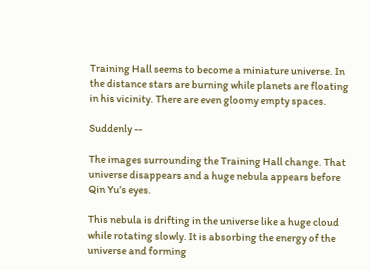Training Hall seems to become a miniature universe. In the distance stars are burning while planets are floating in his vicinity. There are even gloomy empty spaces.

Suddenly --

The images surrounding the Training Hall change. That universe disappears and a huge nebula appears before Qin Yu’s eyes.

This nebula is drifting in the universe like a huge cloud while rotating slowly. It is absorbing the energy of the universe and forming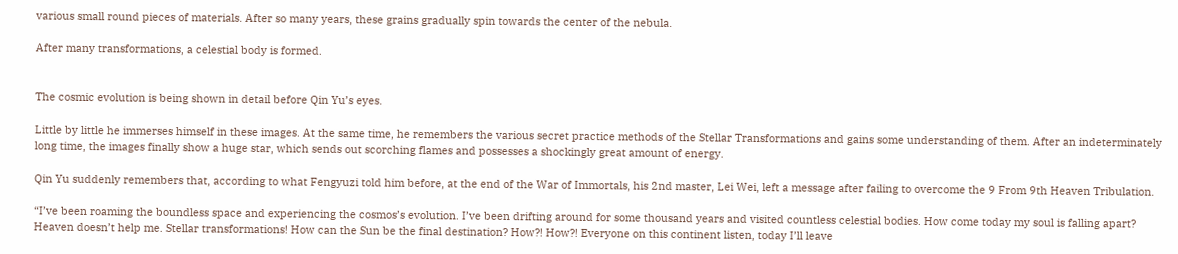various small round pieces of materials. After so many years, these grains gradually spin towards the center of the nebula.

After many transformations, a celestial body is formed.


The cosmic evolution is being shown in detail before Qin Yu’s eyes.

Little by little he immerses himself in these images. At the same time, he remembers the various secret practice methods of the Stellar Transformations and gains some understanding of them. After an indeterminately long time, the images finally show a huge star, which sends out scorching flames and possesses a shockingly great amount of energy.

Qin Yu suddenly remembers that, according to what Fengyuzi told him before, at the end of the War of Immortals, his 2nd master, Lei Wei, left a message after failing to overcome the 9 From 9th Heaven Tribulation.

“I’ve been roaming the boundless space and experiencing the cosmos’s evolution. I’ve been drifting around for some thousand years and visited countless celestial bodies. How come today my soul is falling apart? Heaven doesn’t help me. Stellar transformations! How can the Sun be the final destination? How?! How?! Everyone on this continent listen, today I’ll leave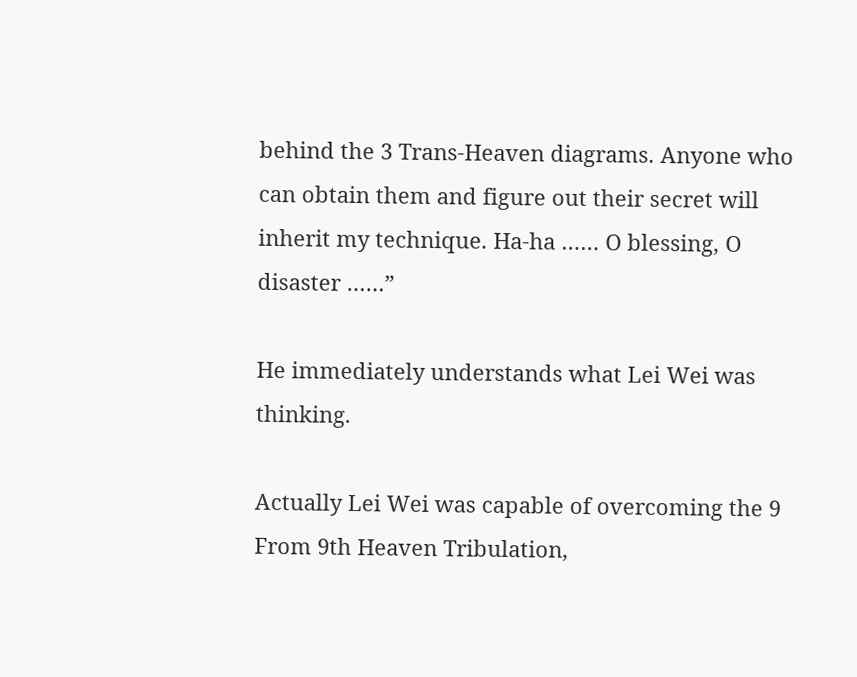behind the 3 Trans-Heaven diagrams. Anyone who can obtain them and figure out their secret will inherit my technique. Ha-ha …… O blessing, O disaster ……”

He immediately understands what Lei Wei was thinking.

Actually Lei Wei was capable of overcoming the 9 From 9th Heaven Tribulation,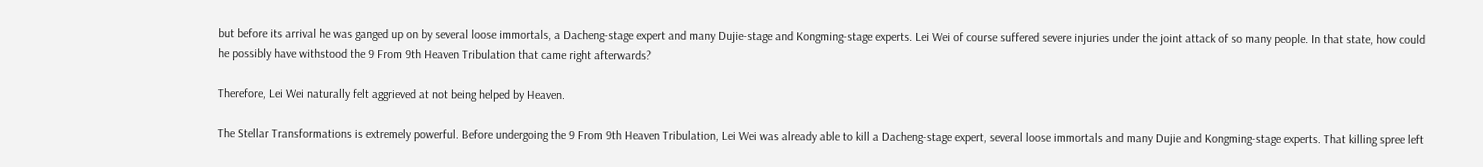but before its arrival he was ganged up on by several loose immortals, a Dacheng-stage expert and many Dujie-stage and Kongming-stage experts. Lei Wei of course suffered severe injuries under the joint attack of so many people. In that state, how could he possibly have withstood the 9 From 9th Heaven Tribulation that came right afterwards?

Therefore, Lei Wei naturally felt aggrieved at not being helped by Heaven.

The Stellar Transformations is extremely powerful. Before undergoing the 9 From 9th Heaven Tribulation, Lei Wei was already able to kill a Dacheng-stage expert, several loose immortals and many Dujie and Kongming-stage experts. That killing spree left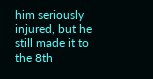him seriously injured, but he still made it to the 8th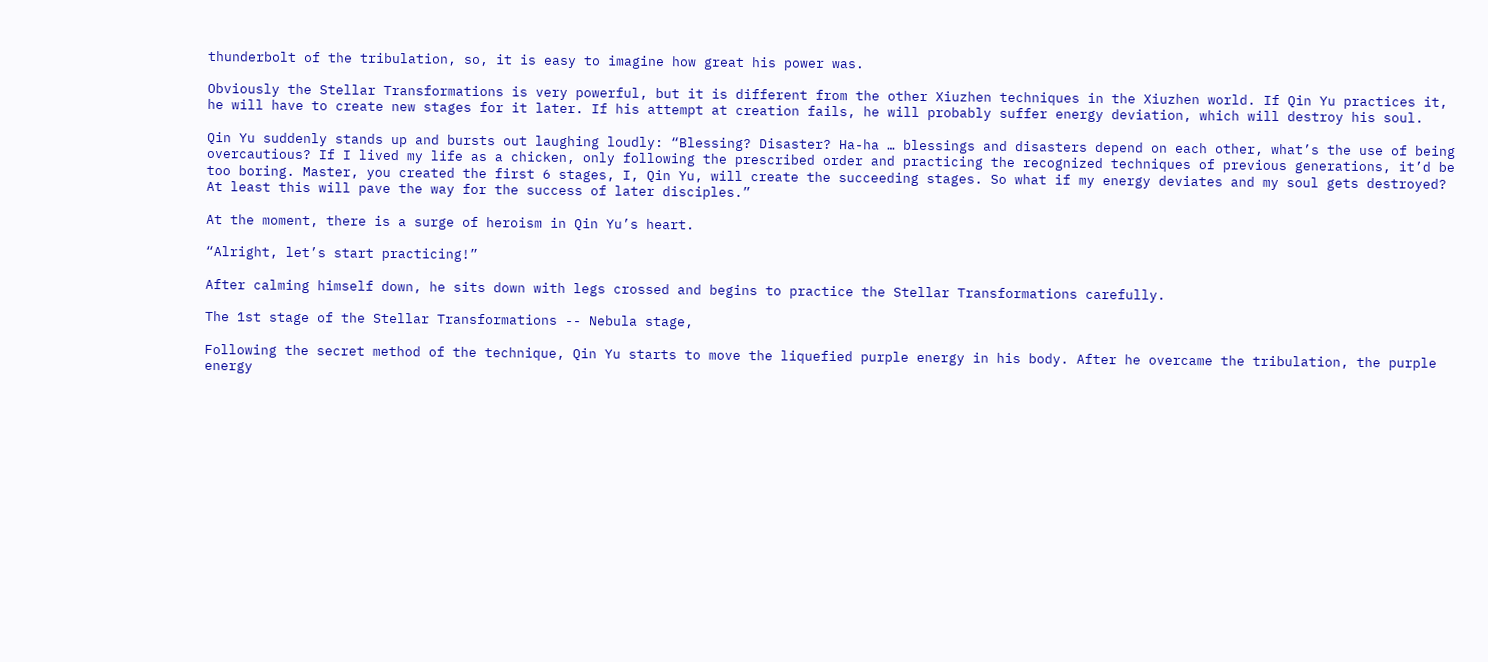thunderbolt of the tribulation, so, it is easy to imagine how great his power was.

Obviously the Stellar Transformations is very powerful, but it is different from the other Xiuzhen techniques in the Xiuzhen world. If Qin Yu practices it, he will have to create new stages for it later. If his attempt at creation fails, he will probably suffer energy deviation, which will destroy his soul.

Qin Yu suddenly stands up and bursts out laughing loudly: “Blessing? Disaster? Ha-ha … blessings and disasters depend on each other, what’s the use of being overcautious? If I lived my life as a chicken, only following the prescribed order and practicing the recognized techniques of previous generations, it’d be too boring. Master, you created the first 6 stages, I, Qin Yu, will create the succeeding stages. So what if my energy deviates and my soul gets destroyed? At least this will pave the way for the success of later disciples.”

At the moment, there is a surge of heroism in Qin Yu’s heart.

“Alright, let’s start practicing!”

After calming himself down, he sits down with legs crossed and begins to practice the Stellar Transformations carefully.

The 1st stage of the Stellar Transformations -- Nebula stage,

Following the secret method of the technique, Qin Yu starts to move the liquefied purple energy in his body. After he overcame the tribulation, the purple energy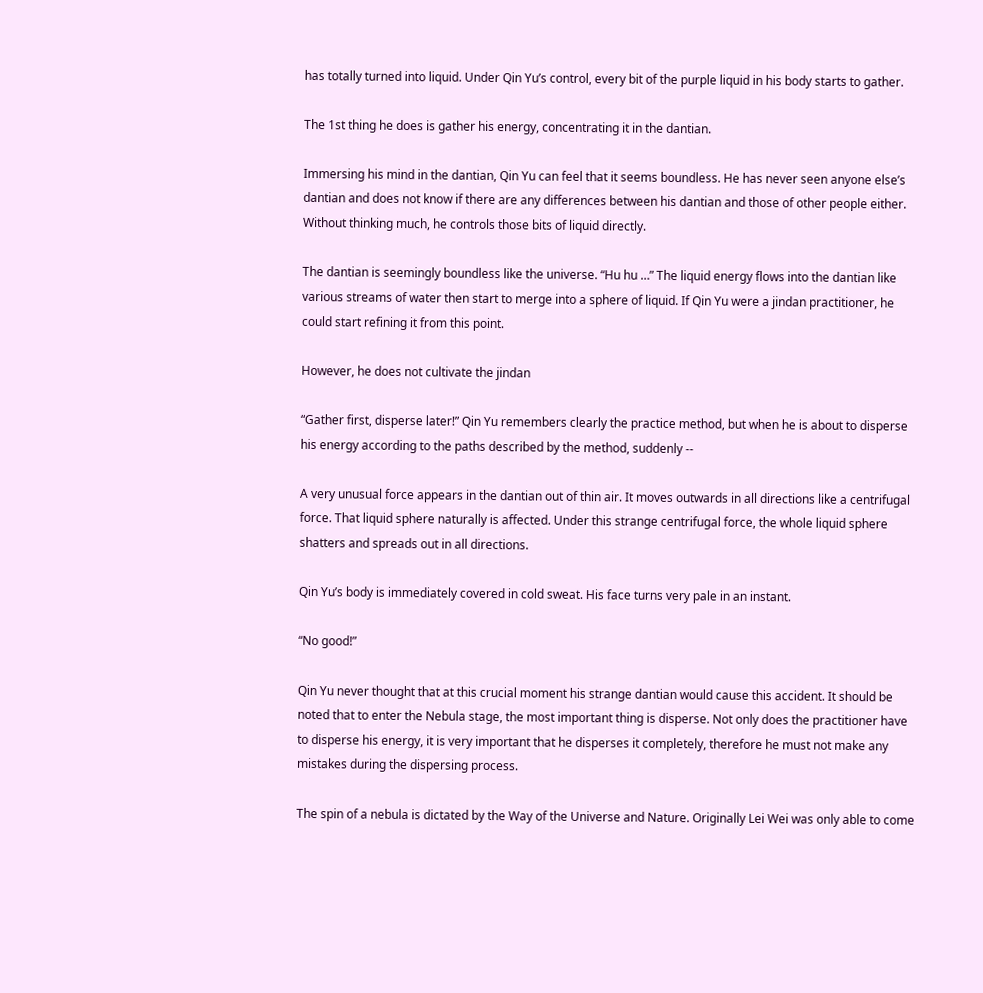has totally turned into liquid. Under Qin Yu’s control, every bit of the purple liquid in his body starts to gather.

The 1st thing he does is gather his energy, concentrating it in the dantian.

Immersing his mind in the dantian, Qin Yu can feel that it seems boundless. He has never seen anyone else’s dantian and does not know if there are any differences between his dantian and those of other people either. Without thinking much, he controls those bits of liquid directly.

The dantian is seemingly boundless like the universe. “Hu hu …” The liquid energy flows into the dantian like various streams of water then start to merge into a sphere of liquid. If Qin Yu were a jindan practitioner, he could start refining it from this point.

However, he does not cultivate the jindan

“Gather first, disperse later!” Qin Yu remembers clearly the practice method, but when he is about to disperse his energy according to the paths described by the method, suddenly --

A very unusual force appears in the dantian out of thin air. It moves outwards in all directions like a centrifugal force. That liquid sphere naturally is affected. Under this strange centrifugal force, the whole liquid sphere shatters and spreads out in all directions.

Qin Yu’s body is immediately covered in cold sweat. His face turns very pale in an instant.

“No good!”

Qin Yu never thought that at this crucial moment his strange dantian would cause this accident. It should be noted that to enter the Nebula stage, the most important thing is disperse. Not only does the practitioner have to disperse his energy, it is very important that he disperses it completely, therefore he must not make any mistakes during the dispersing process.

The spin of a nebula is dictated by the Way of the Universe and Nature. Originally Lei Wei was only able to come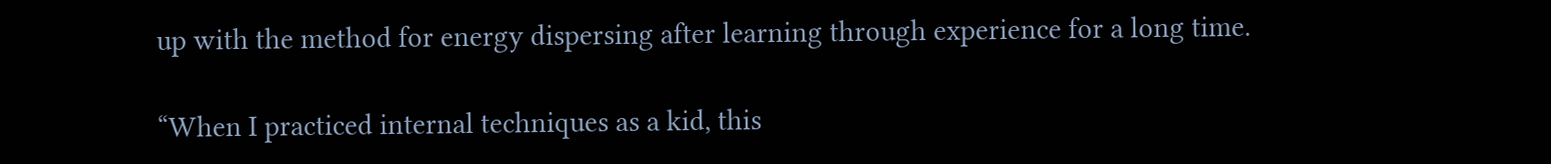up with the method for energy dispersing after learning through experience for a long time.

“When I practiced internal techniques as a kid, this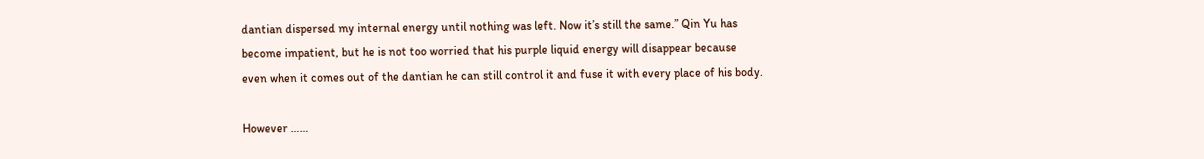dantian dispersed my internal energy until nothing was left. Now it’s still the same.” Qin Yu has become impatient, but he is not too worried that his purple liquid energy will disappear because even when it comes out of the dantian he can still control it and fuse it with every place of his body.

However ……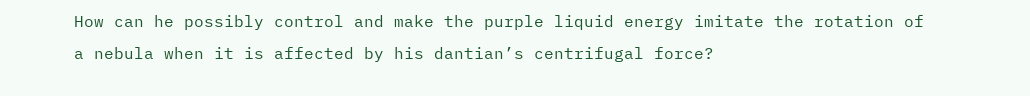How can he possibly control and make the purple liquid energy imitate the rotation of a nebula when it is affected by his dantian’s centrifugal force?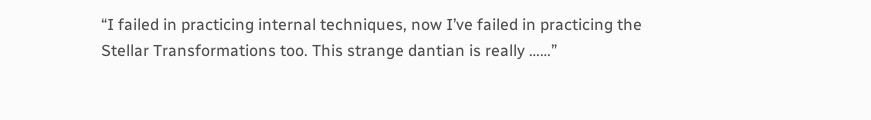“I failed in practicing internal techniques, now I’ve failed in practicing the Stellar Transformations too. This strange dantian is really ……”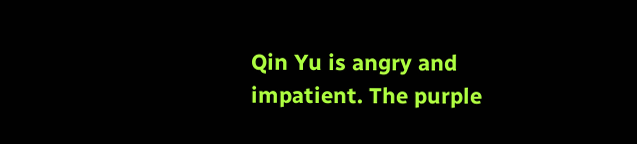Qin Yu is angry and impatient. The purple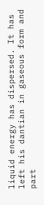liquid energy has dispersed. It has left his dantian in gaseous form and part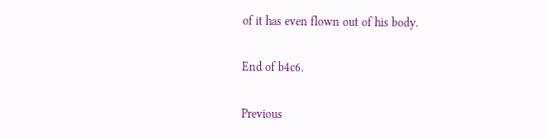of it has even flown out of his body.

End of b4c6.

Previous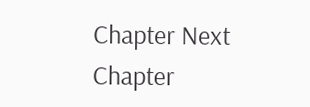Chapter Next Chapter